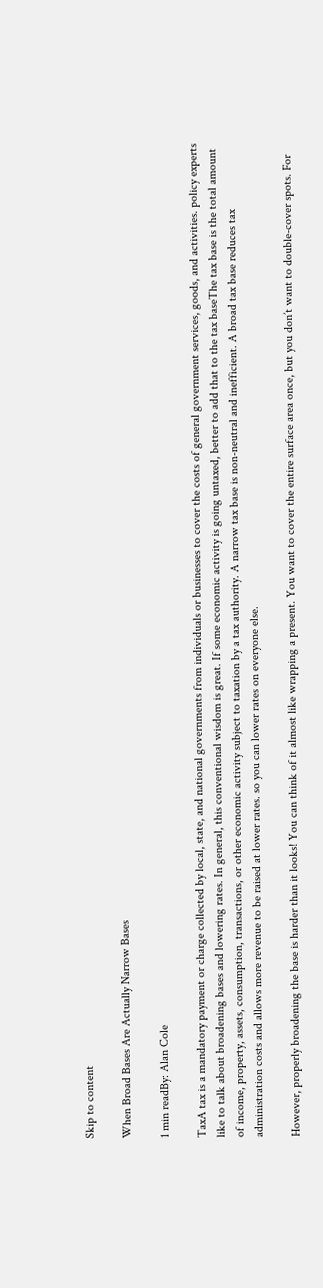Skip to content

When Broad Bases Are Actually Narrow Bases

1 min readBy: Alan Cole

TaxA tax is a mandatory payment or charge collected by local, state, and national governments from individuals or businesses to cover the costs of general government services, goods, and activities. policy experts like to talk about broadening bases and lowering rates. In general, this conventional wisdom is great. If some economic activity is going untaxed, better to add that to the tax baseThe tax base is the total amount of income, property, assets, consumption, transactions, or other economic activity subject to taxation by a tax authority. A narrow tax base is non-neutral and inefficient. A broad tax base reduces tax administration costs and allows more revenue to be raised at lower rates. so you can lower rates on everyone else.

However, properly broadening the base is harder than it looks! You can think of it almost like wrapping a present. You want to cover the entire surface area once, but you don’t want to double-cover spots. For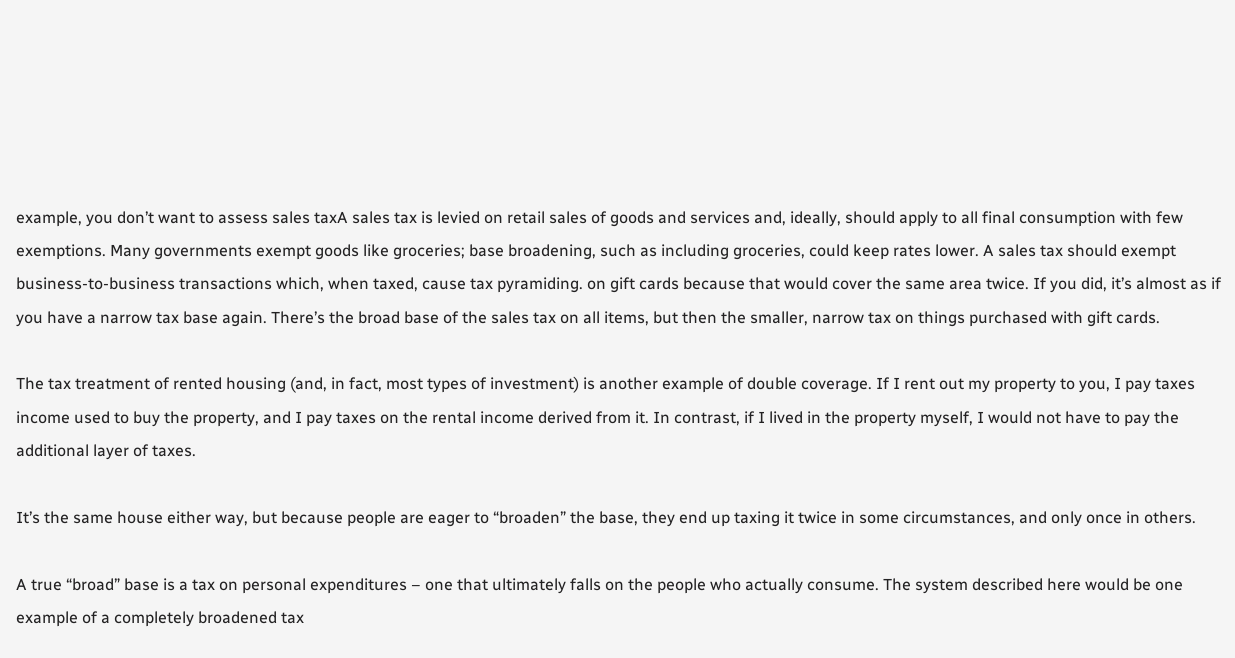example, you don’t want to assess sales taxA sales tax is levied on retail sales of goods and services and, ideally, should apply to all final consumption with few exemptions. Many governments exempt goods like groceries; base broadening, such as including groceries, could keep rates lower. A sales tax should exempt business-to-business transactions which, when taxed, cause tax pyramiding. on gift cards because that would cover the same area twice. If you did, it’s almost as if you have a narrow tax base again. There’s the broad base of the sales tax on all items, but then the smaller, narrow tax on things purchased with gift cards.

The tax treatment of rented housing (and, in fact, most types of investment) is another example of double coverage. If I rent out my property to you, I pay taxes income used to buy the property, and I pay taxes on the rental income derived from it. In contrast, if I lived in the property myself, I would not have to pay the additional layer of taxes.

It’s the same house either way, but because people are eager to “broaden” the base, they end up taxing it twice in some circumstances, and only once in others.

A true “broad” base is a tax on personal expenditures – one that ultimately falls on the people who actually consume. The system described here would be one example of a completely broadened tax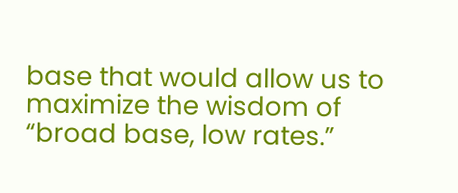base that would allow us to maximize the wisdom of “broad base, low rates.”